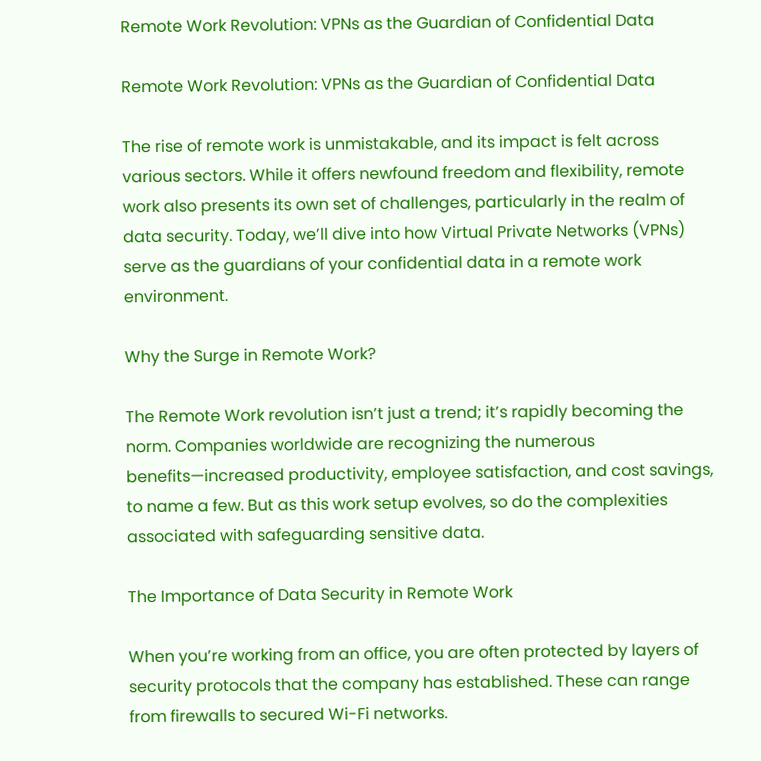Remote Work Revolution: VPNs as the Guardian of Confidential Data

Remote Work Revolution: VPNs as the Guardian of Confidential Data

The rise of remote work is unmistakable, and its impact is felt across various sectors. While it offers newfound freedom and flexibility, remote work also presents its own set of challenges, particularly in the realm of data security. Today, we’ll dive into how Virtual Private Networks (VPNs) serve as the guardians of your confidential data in a remote work environment.

Why the Surge in Remote Work?

The Remote Work revolution isn’t just a trend; it’s rapidly becoming the norm. Companies worldwide are recognizing the numerous benefits—increased productivity, employee satisfaction, and cost savings, to name a few. But as this work setup evolves, so do the complexities associated with safeguarding sensitive data.

The Importance of Data Security in Remote Work

When you’re working from an office, you are often protected by layers of security protocols that the company has established. These can range from firewalls to secured Wi-Fi networks.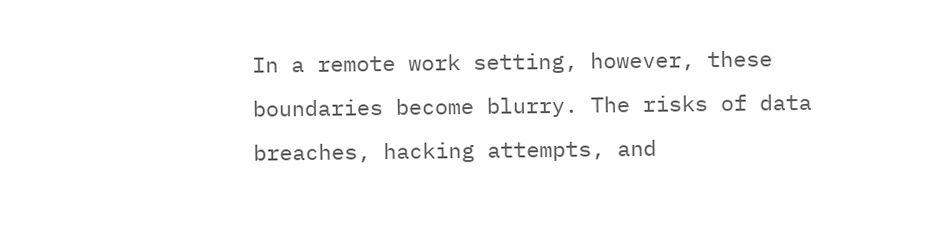In a remote work setting, however, these boundaries become blurry. The risks of data breaches, hacking attempts, and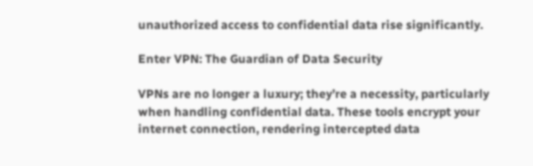unauthorized access to confidential data rise significantly.

Enter VPN: The Guardian of Data Security

VPNs are no longer a luxury; they’re a necessity, particularly when handling confidential data. These tools encrypt your internet connection, rendering intercepted data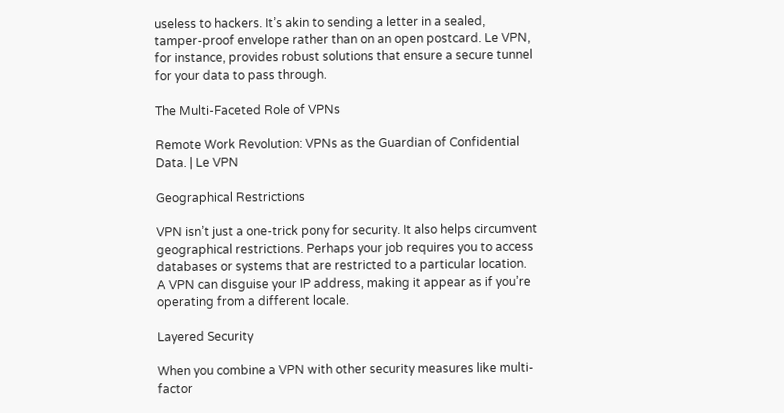useless to hackers. It’s akin to sending a letter in a sealed, tamper-proof envelope rather than on an open postcard. Le VPN, for instance, provides robust solutions that ensure a secure tunnel for your data to pass through.

The Multi-Faceted Role of VPNs

Remote Work Revolution: VPNs as the Guardian of Confidential Data. | Le VPN

Geographical Restrictions

VPN isn’t just a one-trick pony for security. It also helps circumvent geographical restrictions. Perhaps your job requires you to access databases or systems that are restricted to a particular location. A VPN can disguise your IP address, making it appear as if you’re operating from a different locale.

Layered Security

When you combine a VPN with other security measures like multi-factor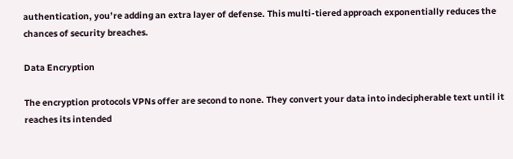authentication, you’re adding an extra layer of defense. This multi-tiered approach exponentially reduces the chances of security breaches.

Data Encryption

The encryption protocols VPNs offer are second to none. They convert your data into indecipherable text until it reaches its intended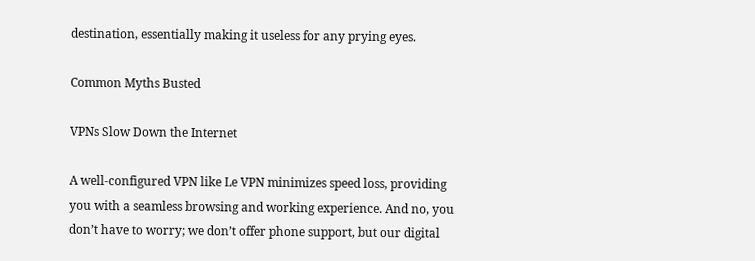destination, essentially making it useless for any prying eyes.

Common Myths Busted

VPNs Slow Down the Internet

A well-configured VPN like Le VPN minimizes speed loss, providing you with a seamless browsing and working experience. And no, you don’t have to worry; we don’t offer phone support, but our digital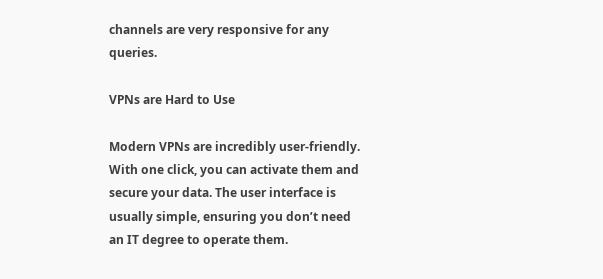channels are very responsive for any queries.

VPNs are Hard to Use

Modern VPNs are incredibly user-friendly. With one click, you can activate them and secure your data. The user interface is usually simple, ensuring you don’t need an IT degree to operate them.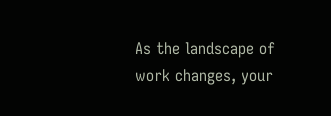As the landscape of work changes, your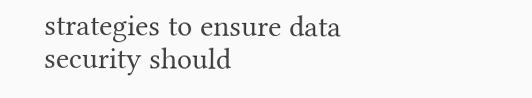strategies to ensure data security should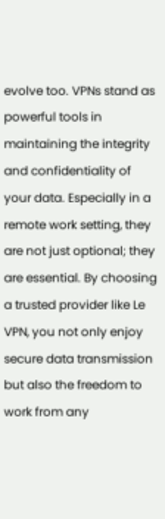evolve too. VPNs stand as powerful tools in maintaining the integrity and confidentiality of your data. Especially in a remote work setting, they are not just optional; they are essential. By choosing a trusted provider like Le VPN, you not only enjoy secure data transmission but also the freedom to work from any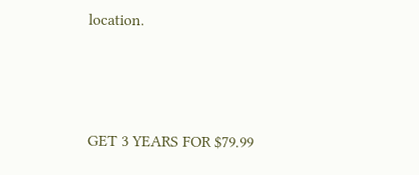location.



GET 3 YEARS FOR $79.99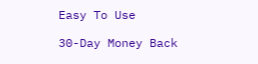Easy To Use

30-Day Money Back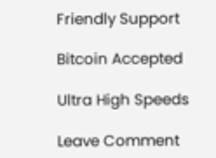Friendly Support

Bitcoin Accepted

Ultra High Speeds

Leave Comment